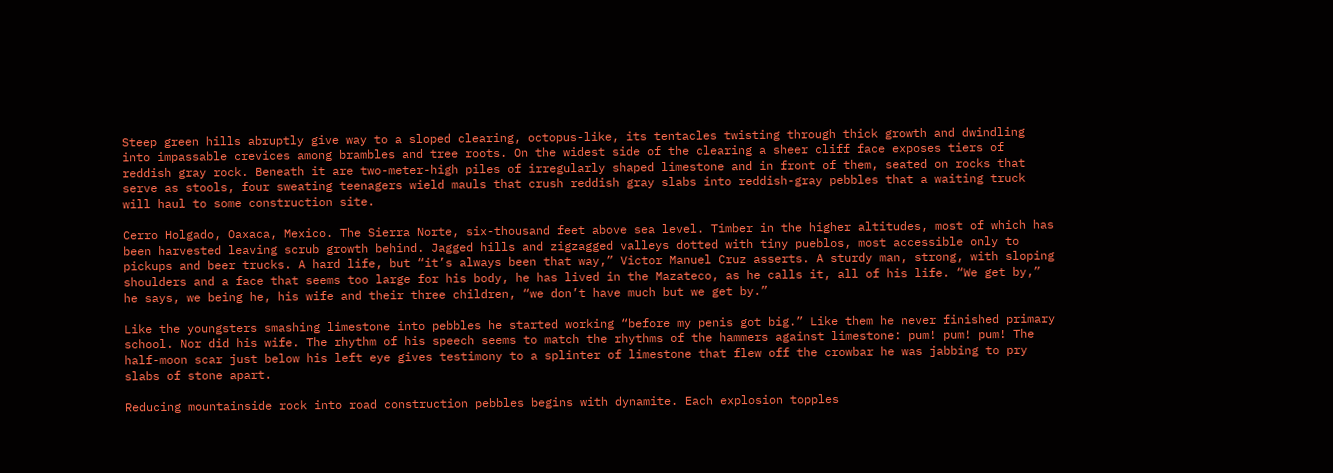Steep green hills abruptly give way to a sloped clearing, octopus-like, its tentacles twisting through thick growth and dwindling into impassable crevices among brambles and tree roots. On the widest side of the clearing a sheer cliff face exposes tiers of reddish gray rock. Beneath it are two-meter-high piles of irregularly shaped limestone and in front of them, seated on rocks that serve as stools, four sweating teenagers wield mauls that crush reddish gray slabs into reddish-gray pebbles that a waiting truck will haul to some construction site.

Cerro Holgado, Oaxaca, Mexico. The Sierra Norte, six-thousand feet above sea level. Timber in the higher altitudes, most of which has been harvested leaving scrub growth behind. Jagged hills and zigzagged valleys dotted with tiny pueblos, most accessible only to pickups and beer trucks. A hard life, but “it’s always been that way,” Victor Manuel Cruz asserts. A sturdy man, strong, with sloping shoulders and a face that seems too large for his body, he has lived in the Mazateco, as he calls it, all of his life. “We get by,” he says, we being he, his wife and their three children, “we don’t have much but we get by.”

Like the youngsters smashing limestone into pebbles he started working “before my penis got big.” Like them he never finished primary school. Nor did his wife. The rhythm of his speech seems to match the rhythms of the hammers against limestone: pum! pum! pum! The half-moon scar just below his left eye gives testimony to a splinter of limestone that flew off the crowbar he was jabbing to pry slabs of stone apart.

Reducing mountainside rock into road construction pebbles begins with dynamite. Each explosion topples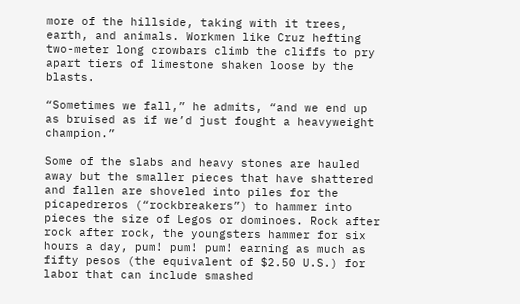more of the hillside, taking with it trees, earth, and animals. Workmen like Cruz hefting two-meter long crowbars climb the cliffs to pry apart tiers of limestone shaken loose by the blasts.

“Sometimes we fall,” he admits, “and we end up as bruised as if we’d just fought a heavyweight champion.”

Some of the slabs and heavy stones are hauled away but the smaller pieces that have shattered and fallen are shoveled into piles for the picapedreros (“rockbreakers”) to hammer into pieces the size of Legos or dominoes. Rock after rock after rock, the youngsters hammer for six hours a day, pum! pum! pum! earning as much as fifty pesos (the equivalent of $2.50 U.S.) for labor that can include smashed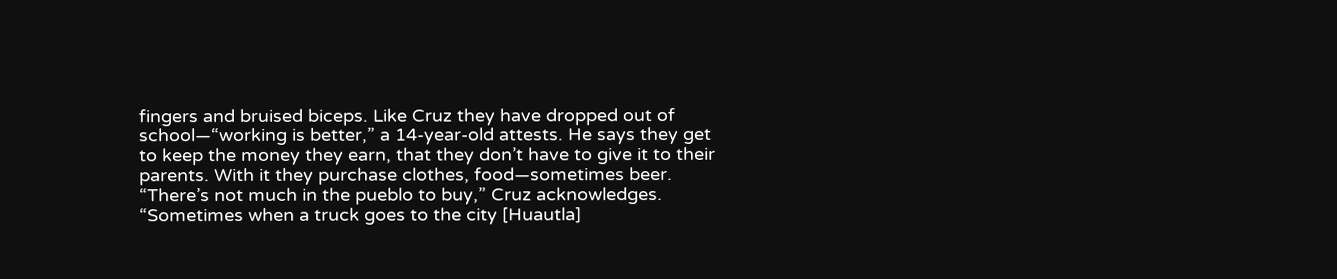fingers and bruised biceps. Like Cruz they have dropped out of school—“working is better,” a 14-year-old attests. He says they get to keep the money they earn, that they don’t have to give it to their parents. With it they purchase clothes, food—sometimes beer. “There’s not much in the pueblo to buy,” Cruz acknowledges. “Sometimes when a truck goes to the city [Huautla]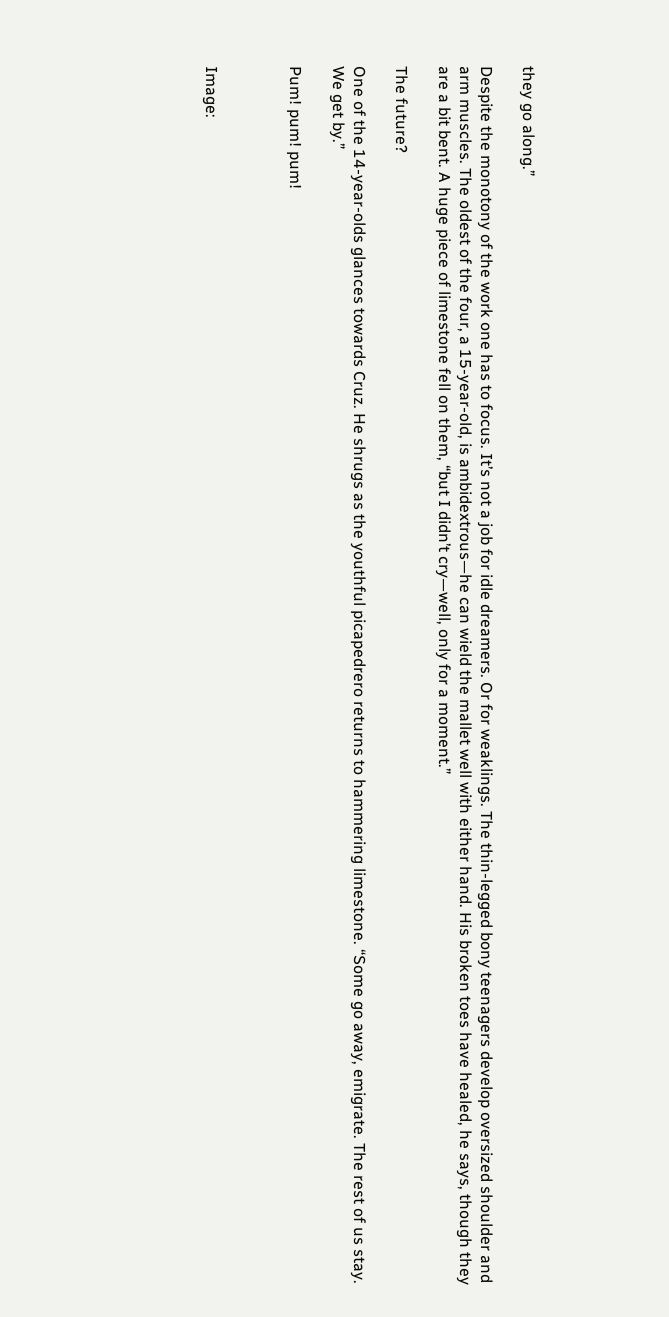they go along.”

Despite the monotony of the work one has to focus. It’s not a job for idle dreamers. Or for weaklings. The thin-legged bony teenagers develop oversized shoulder and arm muscles. The oldest of the four, a 15-year-old, is ambidextrous—he can wield the mallet well with either hand. His broken toes have healed, he says, though they are a bit bent. A huge piece of limestone fell on them, “but I didn’t cry—well, only for a moment.”

The future?

One of the 14-year-olds glances towards Cruz. He shrugs as the youthful picapedrero returns to hammering limestone. “Some go away, emigrate. The rest of us stay. We get by.”

Pum! pum! pum!



Image: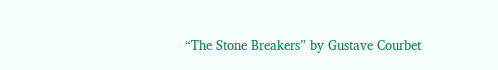“The Stone Breakers” by Gustave Courbet